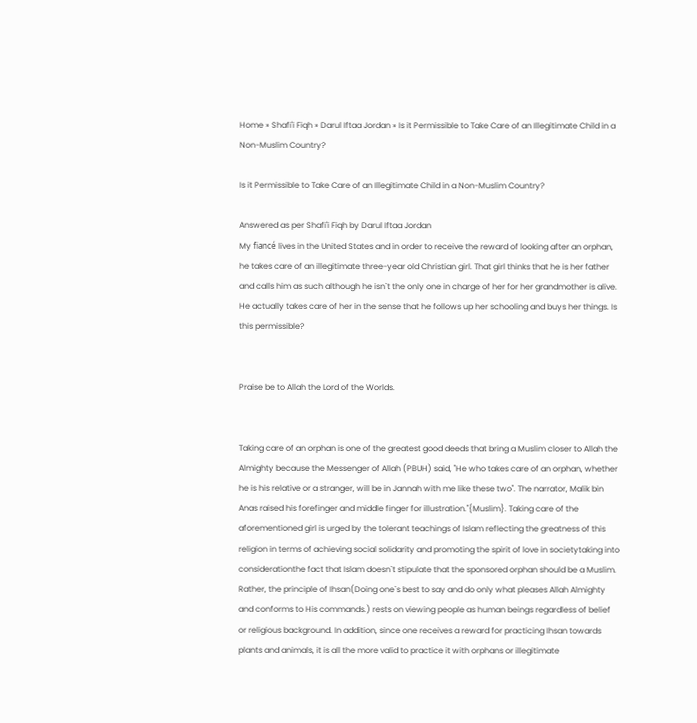Home » Shafi'i Fiqh » Darul Iftaa Jordan » Is it Permissible to Take Care of an Illegitimate Child in a Non-Muslim Country?

Is it Permissible to Take Care of an Illegitimate Child in a Non-Muslim Country?

Answered as per Shafi'i Fiqh by Darul Iftaa Jordan
My fiancé lives in the United States and in order to receive the reward of looking after an orphan, he takes care of an illegitimate three-year old Christian girl. That girl thinks that he is her father and calls him as such although he isn`t the only one in charge of her for her grandmother is alive. He actually takes care of her in the sense that he follows up her schooling and buys her things. Is this permissible?


Praise be to Allah the Lord of the Worlds.


Taking care of an orphan is one of the greatest good deeds that bring a Muslim closer to Allah the Almighty because the Messenger of Allah (PBUH) said, "He who takes care of an orphan, whether he is his relative or a stranger, will be in Jannah with me like these two". The narrator, Malik bin Anas raised his forefinger and middle finger for illustration."{Muslim}. Taking care of the aforementioned girl is urged by the tolerant teachings of Islam reflecting the greatness of this religion in terms of achieving social solidarity and promoting the spirit of love in societytaking into considerationthe fact that Islam doesn`t stipulate that the sponsored orphan should be a Muslim. Rather, the principle of Ihsan(Doing one`s best to say and do only what pleases Allah Almighty and conforms to His commands.) rests on viewing people as human beings regardless of belief or religious background. In addition, since one receives a reward for practicing Ihsan towards plants and animals, it is all the more valid to practice it with orphans or illegitimate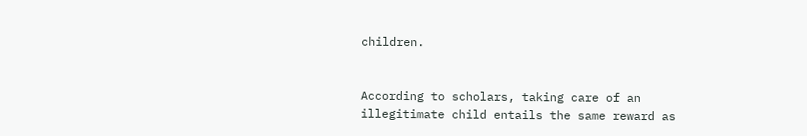children.


According to scholars, taking care of an illegitimate child entails the same reward as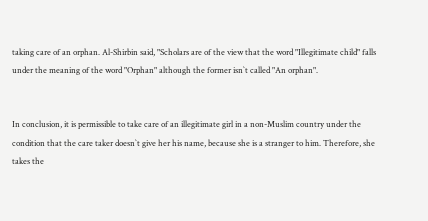taking care of an orphan. Al-Shirbin said, "Scholars are of the view that the word "Illegitimate child" falls under the meaning of the word "Orphan" although the former isn`t called "An orphan".


In conclusion, it is permissible to take care of an illegitimate girl in a non-Muslim country under the condition that the care taker doesn`t give her his name, because she is a stranger to him. Therefore, she takes the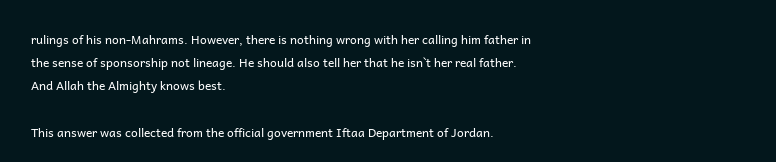rulings of his non-Mahrams. However, there is nothing wrong with her calling him father in the sense of sponsorship not lineage. He should also tell her that he isn`t her real father. And Allah the Almighty knows best.

This answer was collected from the official government Iftaa Department of Jordan.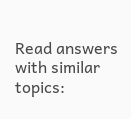Read answers with similar topics: